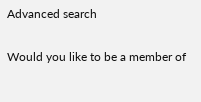Advanced search

Would you like to be a member of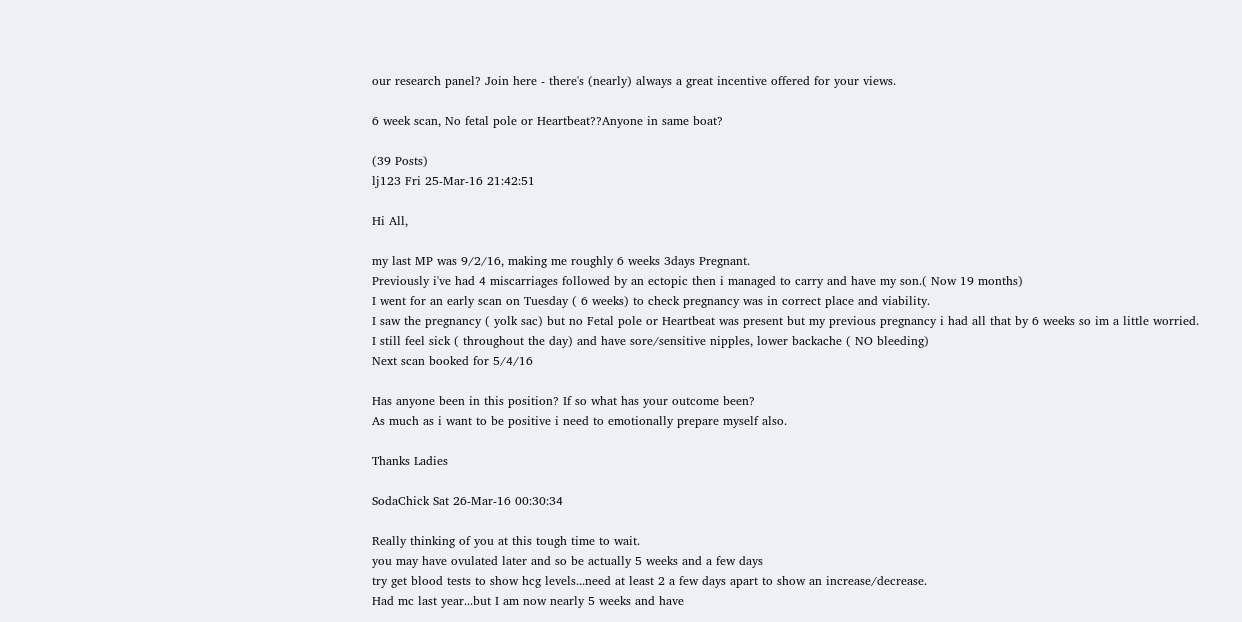our research panel? Join here - there's (nearly) always a great incentive offered for your views.

6 week scan, No fetal pole or Heartbeat??Anyone in same boat?

(39 Posts)
lj123 Fri 25-Mar-16 21:42:51

Hi All,

my last MP was 9/2/16, making me roughly 6 weeks 3days Pregnant.
Previously i've had 4 miscarriages followed by an ectopic then i managed to carry and have my son.( Now 19 months)
I went for an early scan on Tuesday ( 6 weeks) to check pregnancy was in correct place and viability.
I saw the pregnancy ( yolk sac) but no Fetal pole or Heartbeat was present but my previous pregnancy i had all that by 6 weeks so im a little worried.
I still feel sick ( throughout the day) and have sore/sensitive nipples, lower backache ( NO bleeding)
Next scan booked for 5/4/16

Has anyone been in this position? If so what has your outcome been?
As much as i want to be positive i need to emotionally prepare myself also.

Thanks Ladies

SodaChick Sat 26-Mar-16 00:30:34

Really thinking of you at this tough time to wait.
you may have ovulated later and so be actually 5 weeks and a few days
try get blood tests to show hcg levels...need at least 2 a few days apart to show an increase/decrease.
Had mc last year...but I am now nearly 5 weeks and have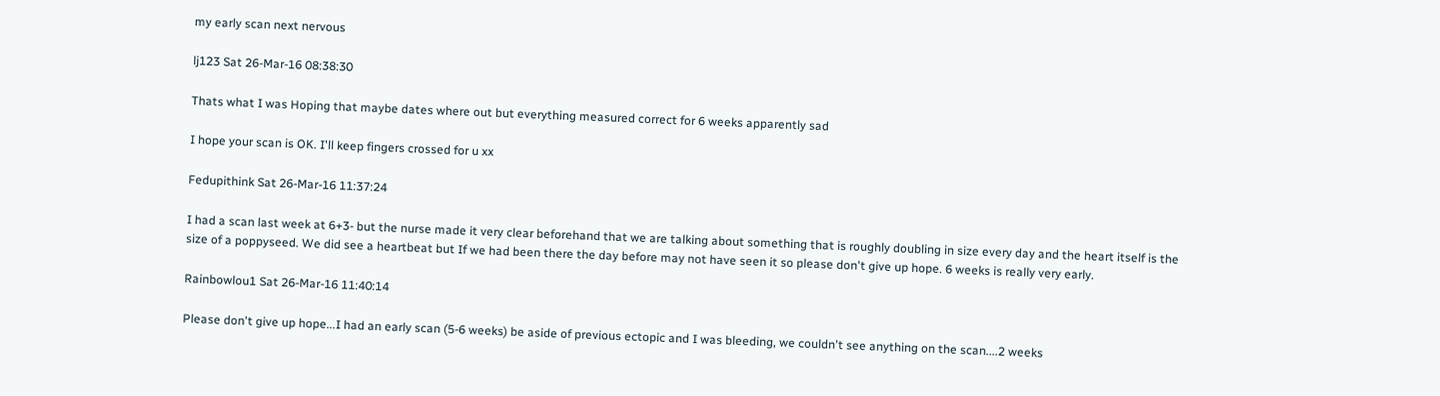my early scan next nervous

lj123 Sat 26-Mar-16 08:38:30

Thats what I was Hoping that maybe dates where out but everything measured correct for 6 weeks apparently sad

I hope your scan is OK. I'll keep fingers crossed for u xx

Fedupithink Sat 26-Mar-16 11:37:24

I had a scan last week at 6+3- but the nurse made it very clear beforehand that we are talking about something that is roughly doubling in size every day and the heart itself is the size of a poppyseed. We did see a heartbeat but If we had been there the day before may not have seen it so please don't give up hope. 6 weeks is really very early.

Rainbowlou1 Sat 26-Mar-16 11:40:14

Please don't give up hope...I had an early scan (5-6 weeks) be aside of previous ectopic and I was bleeding, we couldn't see anything on the scan....2 weeks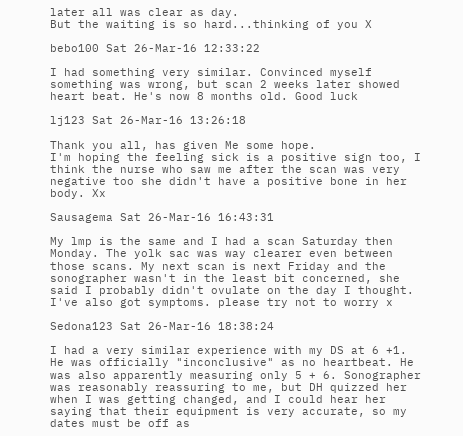later all was clear as day.
But the waiting is so hard...thinking of you X

bebo100 Sat 26-Mar-16 12:33:22

I had something very similar. Convinced myself something was wrong, but scan 2 weeks later showed heart beat. He's now 8 months old. Good luck

lj123 Sat 26-Mar-16 13:26:18

Thank you all, has given Me some hope.
I'm hoping the feeling sick is a positive sign too, I think the nurse who saw me after the scan was very negative too she didn't have a positive bone in her body. Xx

Sausagema Sat 26-Mar-16 16:43:31

My lmp is the same and I had a scan Saturday then Monday. The yolk sac was way clearer even between those scans. My next scan is next Friday and the sonographer wasn't in the least bit concerned, she said I probably didn't ovulate on the day I thought. I've also got symptoms. please try not to worry x

Sedona123 Sat 26-Mar-16 18:38:24

I had a very similar experience with my DS at 6 +1. He was officially "inconclusive" as no heartbeat. He was also apparently measuring only 5 + 6. Sonographer was reasonably reassuring to me, but DH quizzed her when I was getting changed, and I could hear her saying that their equipment is very accurate, so my dates must be off as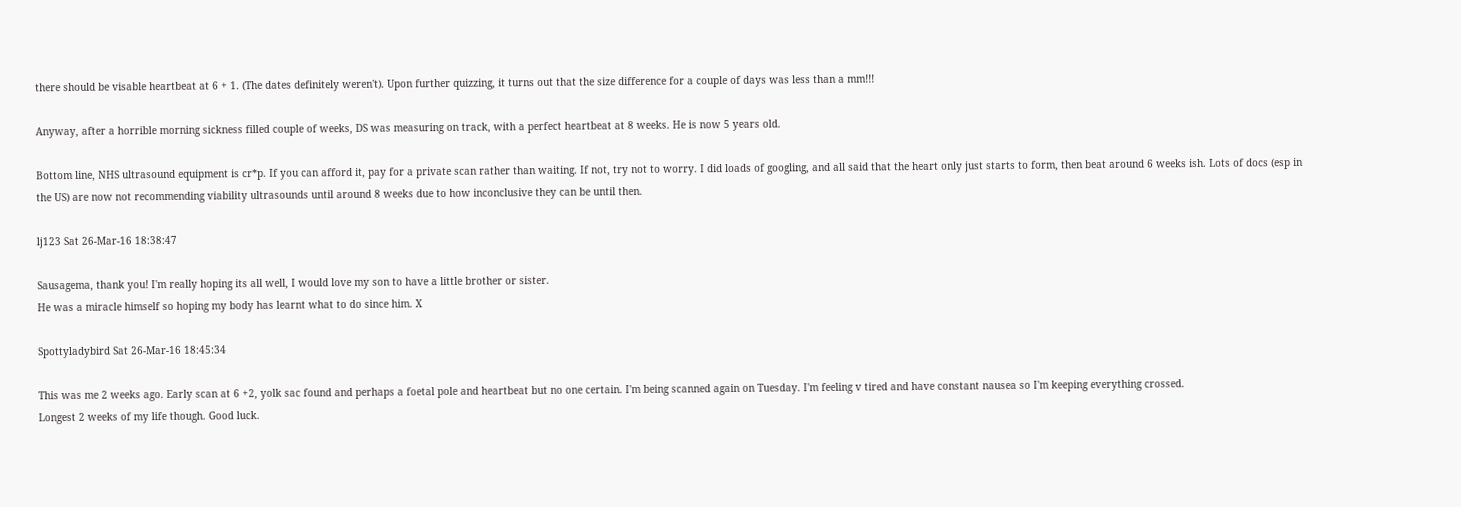there should be visable heartbeat at 6 + 1. (The dates definitely weren't). Upon further quizzing, it turns out that the size difference for a couple of days was less than a mm!!!

Anyway, after a horrible morning sickness filled couple of weeks, DS was measuring on track, with a perfect heartbeat at 8 weeks. He is now 5 years old.

Bottom line, NHS ultrasound equipment is cr*p. If you can afford it, pay for a private scan rather than waiting. If not, try not to worry. I did loads of googling, and all said that the heart only just starts to form, then beat around 6 weeks ish. Lots of docs (esp in the US) are now not recommending viability ultrasounds until around 8 weeks due to how inconclusive they can be until then.

lj123 Sat 26-Mar-16 18:38:47

Sausagema, thank you! I'm really hoping its all well, I would love my son to have a little brother or sister.
He was a miracle himself so hoping my body has learnt what to do since him. X

Spottyladybird Sat 26-Mar-16 18:45:34

This was me 2 weeks ago. Early scan at 6 +2, yolk sac found and perhaps a foetal pole and heartbeat but no one certain. I'm being scanned again on Tuesday. I'm feeling v tired and have constant nausea so I'm keeping everything crossed.
Longest 2 weeks of my life though. Good luck.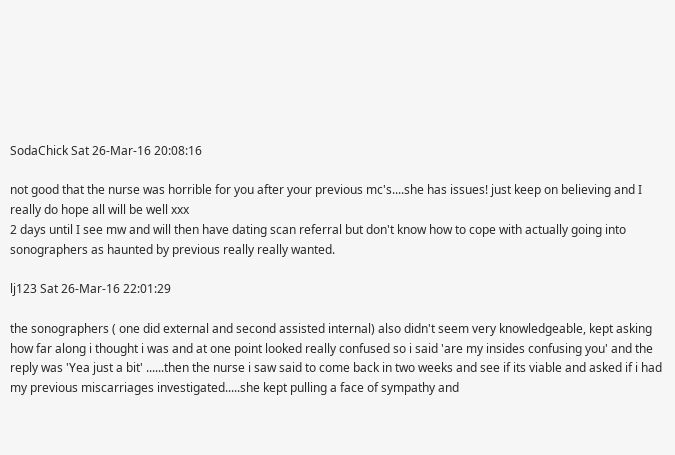SodaChick Sat 26-Mar-16 20:08:16

not good that the nurse was horrible for you after your previous mc's....she has issues! just keep on believing and I really do hope all will be well xxx
2 days until I see mw and will then have dating scan referral but don't know how to cope with actually going into sonographers as haunted by previous really really wanted.

lj123 Sat 26-Mar-16 22:01:29

the sonographers ( one did external and second assisted internal) also didn't seem very knowledgeable, kept asking how far along i thought i was and at one point looked really confused so i said 'are my insides confusing you' and the reply was 'Yea just a bit' ......then the nurse i saw said to come back in two weeks and see if its viable and asked if i had my previous miscarriages investigated.....she kept pulling a face of sympathy and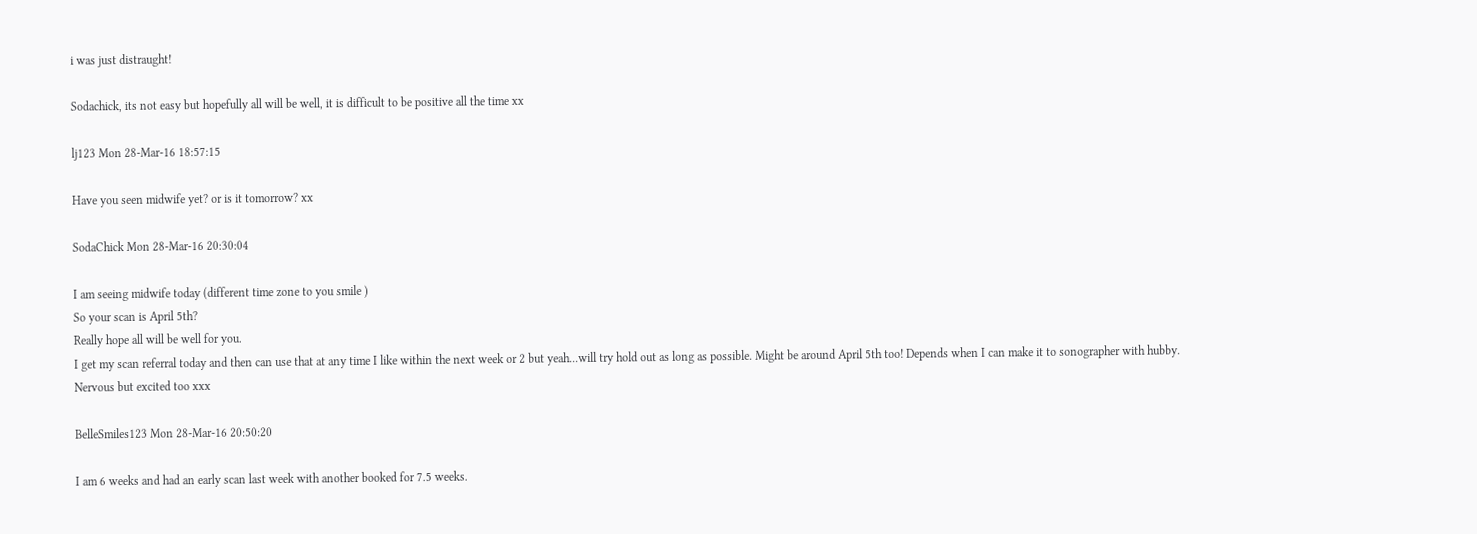i was just distraught!

Sodachick, its not easy but hopefully all will be well, it is difficult to be positive all the time xx

lj123 Mon 28-Mar-16 18:57:15

Have you seen midwife yet? or is it tomorrow? xx

SodaChick Mon 28-Mar-16 20:30:04

I am seeing midwife today (different time zone to you smile )
So your scan is April 5th?
Really hope all will be well for you.
I get my scan referral today and then can use that at any time I like within the next week or 2 but yeah...will try hold out as long as possible. Might be around April 5th too! Depends when I can make it to sonographer with hubby.
Nervous but excited too xxx

BelleSmiles123 Mon 28-Mar-16 20:50:20

I am 6 weeks and had an early scan last week with another booked for 7.5 weeks.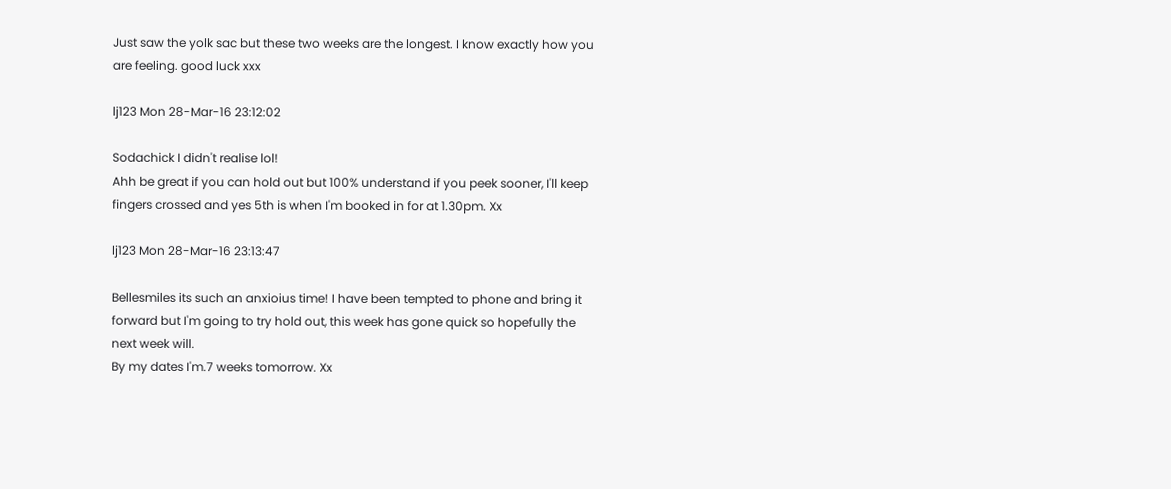Just saw the yolk sac but these two weeks are the longest. I know exactly how you are feeling. good luck xxx

lj123 Mon 28-Mar-16 23:12:02

Sodachick I didn't realise lol!
Ahh be great if you can hold out but 100% understand if you peek sooner, I'll keep fingers crossed and yes 5th is when I'm booked in for at 1.30pm. Xx

lj123 Mon 28-Mar-16 23:13:47

Bellesmiles its such an anxioius time! I have been tempted to phone and bring it forward but I'm going to try hold out, this week has gone quick so hopefully the next week will.
By my dates I'm.7 weeks tomorrow. Xx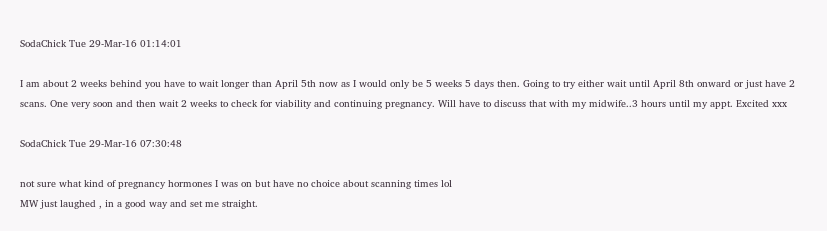SodaChick Tue 29-Mar-16 01:14:01

I am about 2 weeks behind you have to wait longer than April 5th now as I would only be 5 weeks 5 days then. Going to try either wait until April 8th onward or just have 2 scans. One very soon and then wait 2 weeks to check for viability and continuing pregnancy. Will have to discuss that with my midwife..3 hours until my appt. Excited xxx

SodaChick Tue 29-Mar-16 07:30:48

not sure what kind of pregnancy hormones I was on but have no choice about scanning times lol
MW just laughed , in a good way and set me straight.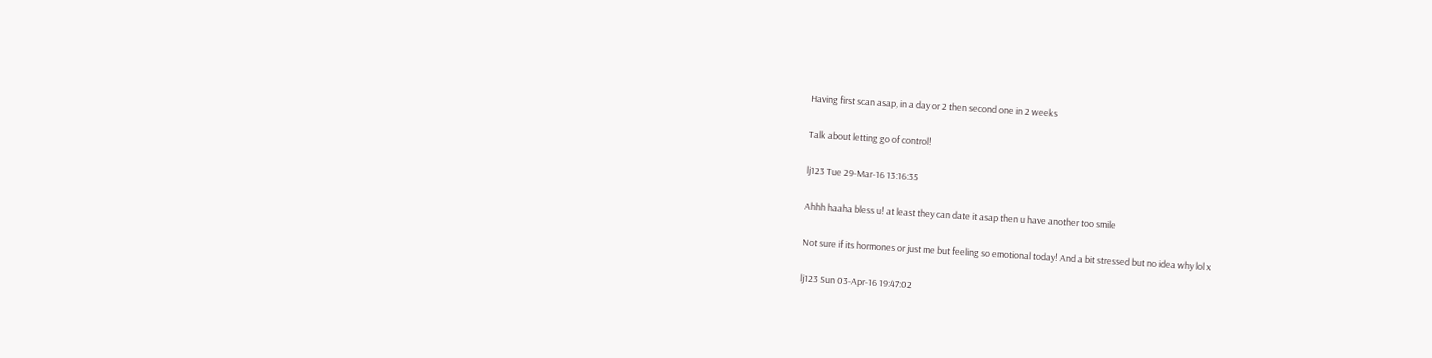Having first scan asap, in a day or 2 then second one in 2 weeks

Talk about letting go of control!

lj123 Tue 29-Mar-16 13:16:35

Ahhh haaha bless u! at least they can date it asap then u have another too smile

Not sure if its hormones or just me but feeling so emotional today! And a bit stressed but no idea why lol x

lj123 Sun 03-Apr-16 19:47:02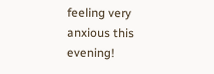feeling very anxious this evening!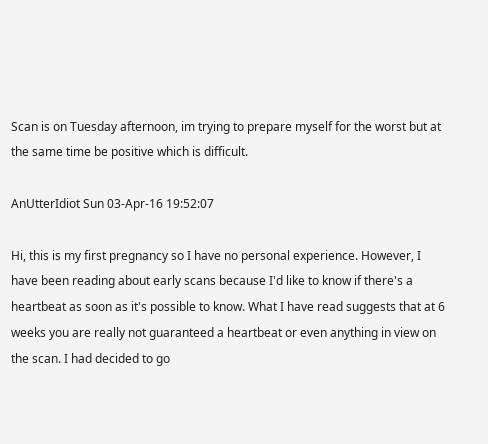Scan is on Tuesday afternoon, im trying to prepare myself for the worst but at the same time be positive which is difficult.

AnUtterIdiot Sun 03-Apr-16 19:52:07

Hi, this is my first pregnancy so I have no personal experience. However, I have been reading about early scans because I'd like to know if there's a heartbeat as soon as it's possible to know. What I have read suggests that at 6 weeks you are really not guaranteed a heartbeat or even anything in view on the scan. I had decided to go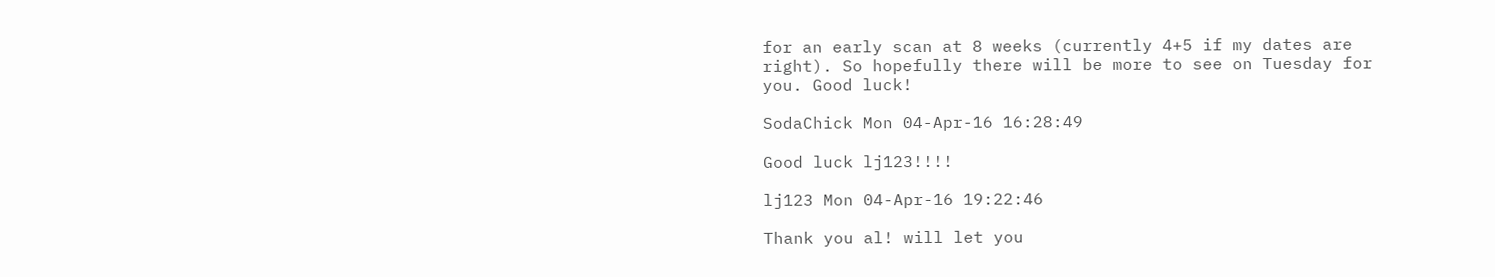for an early scan at 8 weeks (currently 4+5 if my dates are right). So hopefully there will be more to see on Tuesday for you. Good luck!

SodaChick Mon 04-Apr-16 16:28:49

Good luck lj123!!!!

lj123 Mon 04-Apr-16 19:22:46

Thank you al! will let you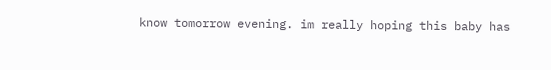know tomorrow evening. im really hoping this baby has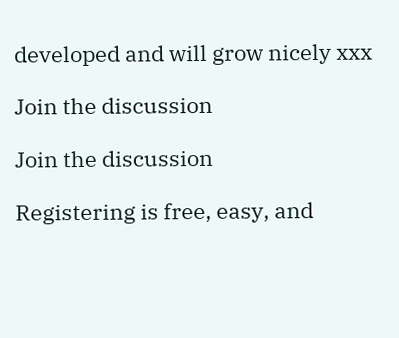developed and will grow nicely xxx

Join the discussion

Join the discussion

Registering is free, easy, and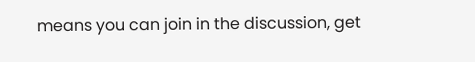means you can join in the discussion, get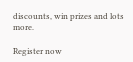discounts, win prizes and lots more.

Register now